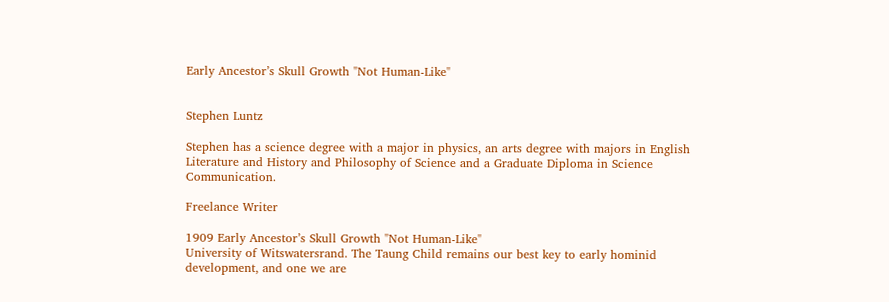Early Ancestor’s Skull Growth "Not Human-Like"


Stephen Luntz

Stephen has a science degree with a major in physics, an arts degree with majors in English Literature and History and Philosophy of Science and a Graduate Diploma in Science Communication.

Freelance Writer

1909 Early Ancestor’s Skull Growth "Not Human-Like"
University of Witswatersrand. The Taung Child remains our best key to early hominid development, and one we are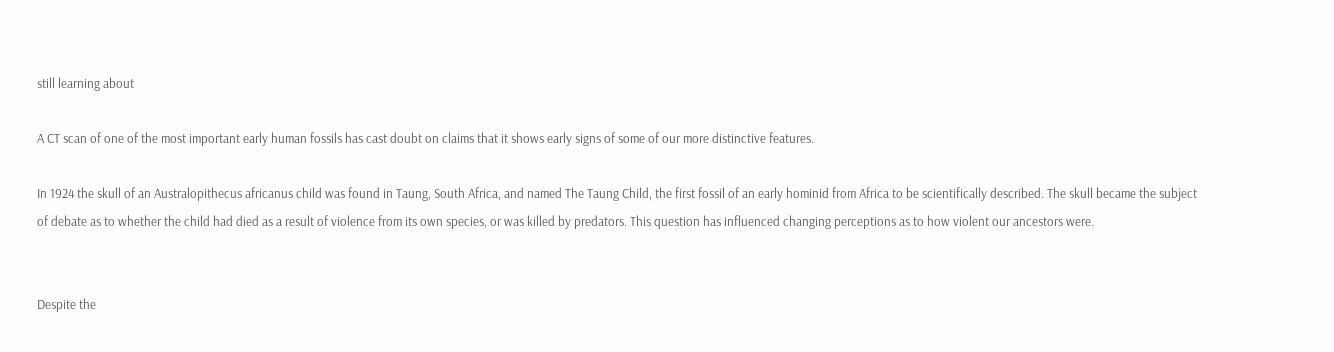still learning about

A CT scan of one of the most important early human fossils has cast doubt on claims that it shows early signs of some of our more distinctive features.

In 1924 the skull of an Australopithecus africanus child was found in Taung, South Africa, and named The Taung Child, the first fossil of an early hominid from Africa to be scientifically described. The skull became the subject of debate as to whether the child had died as a result of violence from its own species, or was killed by predators. This question has influenced changing perceptions as to how violent our ancestors were.


Despite the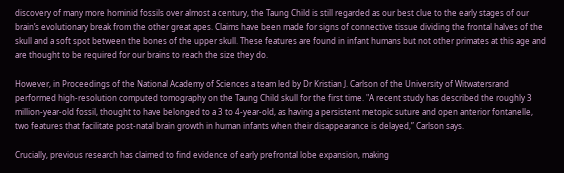discovery of many more hominid fossils over almost a century, the Taung Child is still regarded as our best clue to the early stages of our brain’s evolutionary break from the other great apes. Claims have been made for signs of connective tissue dividing the frontal halves of the skull and a soft spot between the bones of the upper skull. These features are found in infant humans but not other primates at this age and are thought to be required for our brains to reach the size they do.

However, in Proceedings of the National Academy of Sciences a team led by Dr Kristian J. Carlson of the University of Witwatersrand performed high-resolution computed tomography on the Taung Child skull for the first time. "A recent study has described the roughly 3 million-year-old fossil, thought to have belonged to a 3 to 4-year-old, as having a persistent metopic suture and open anterior fontanelle, two features that facilitate post-natal brain growth in human infants when their disappearance is delayed,” Carlson says.

Crucially, previous research has claimed to find evidence of early prefrontal lobe expansion, making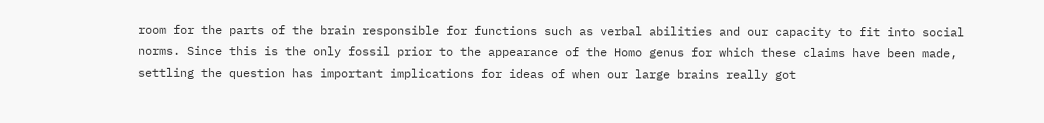room for the parts of the brain responsible for functions such as verbal abilities and our capacity to fit into social norms. Since this is the only fossil prior to the appearance of the Homo genus for which these claims have been made, settling the question has important implications for ideas of when our large brains really got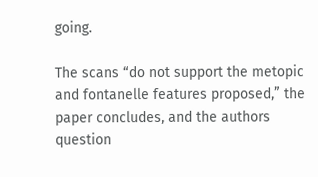going.

The scans “do not support the metopic and fontanelle features proposed,” the paper concludes, and the authors question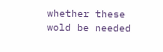whether these wold be needed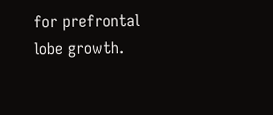for prefrontal lobe growth.